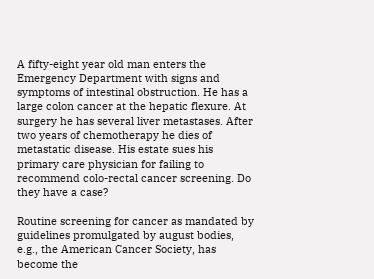A fifty-eight year old man enters the Emergency Department with signs and symptoms of intestinal obstruction. He has a large colon cancer at the hepatic flexure. At surgery he has several liver metastases. After two years of chemotherapy he dies of metastatic disease. His estate sues his primary care physician for failing to recommend colo-rectal cancer screening. Do they have a case?

Routine screening for cancer as mandated by guidelines promulgated by august bodies, e.g., the American Cancer Society, has become the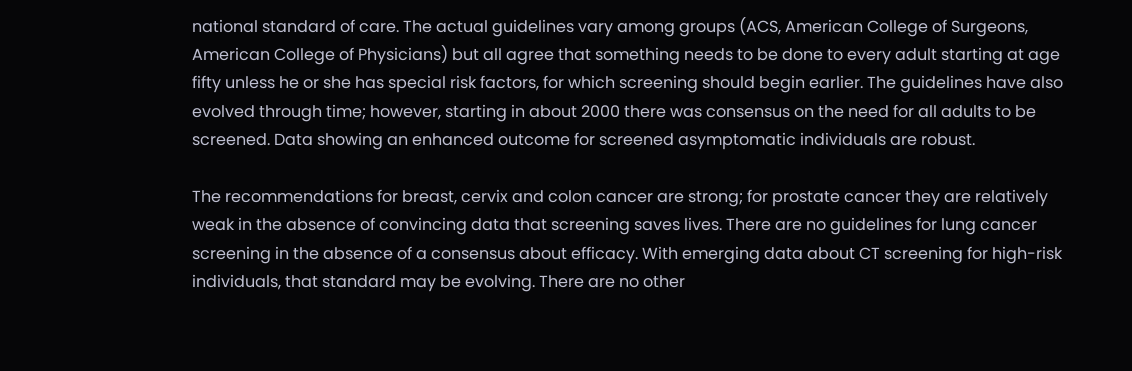national standard of care. The actual guidelines vary among groups (ACS, American College of Surgeons, American College of Physicians) but all agree that something needs to be done to every adult starting at age fifty unless he or she has special risk factors, for which screening should begin earlier. The guidelines have also evolved through time; however, starting in about 2000 there was consensus on the need for all adults to be screened. Data showing an enhanced outcome for screened asymptomatic individuals are robust.

The recommendations for breast, cervix and colon cancer are strong; for prostate cancer they are relatively weak in the absence of convincing data that screening saves lives. There are no guidelines for lung cancer screening in the absence of a consensus about efficacy. With emerging data about CT screening for high-risk individuals, that standard may be evolving. There are no other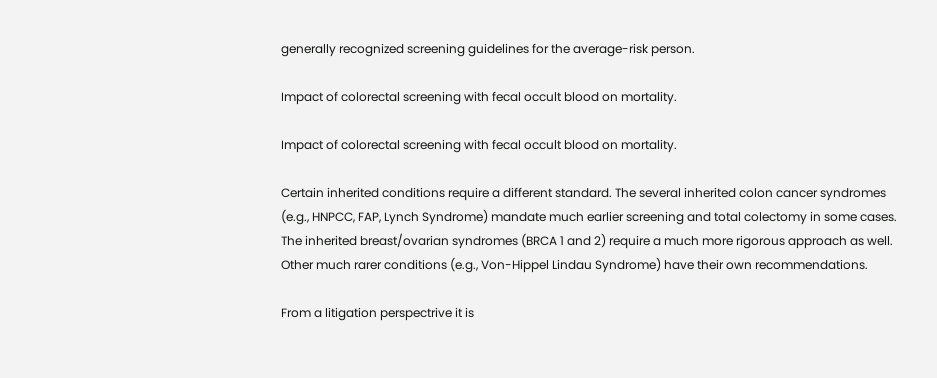generally recognized screening guidelines for the average-risk person.

Impact of colorectal screening with fecal occult blood on mortality.

Impact of colorectal screening with fecal occult blood on mortality.

Certain inherited conditions require a different standard. The several inherited colon cancer syndromes (e.g., HNPCC, FAP, Lynch Syndrome) mandate much earlier screening and total colectomy in some cases. The inherited breast/ovarian syndromes (BRCA 1 and 2) require a much more rigorous approach as well. Other much rarer conditions (e.g., Von-Hippel Lindau Syndrome) have their own recommendations.

From a litigation perspectrive it is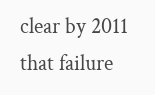clear by 2011 that failure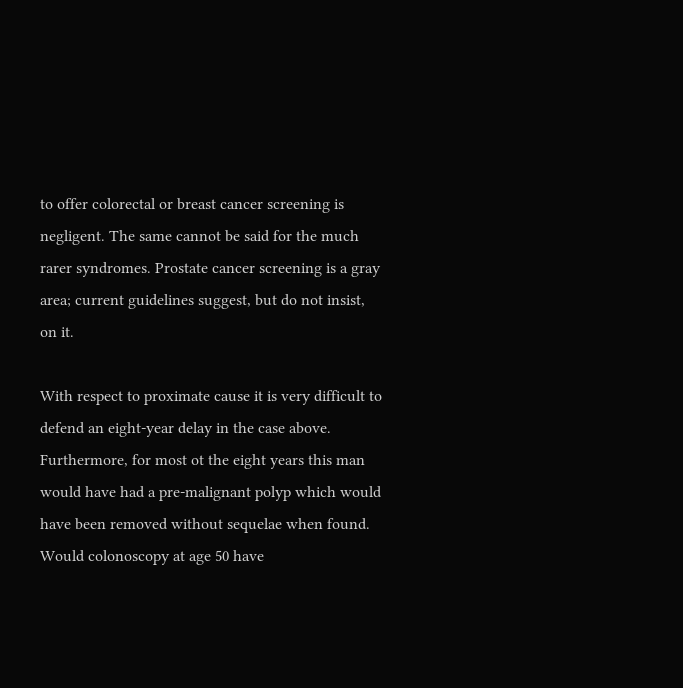to offer colorectal or breast cancer screening is negligent. The same cannot be said for the much rarer syndromes. Prostate cancer screening is a gray area; current guidelines suggest, but do not insist, on it.

With respect to proximate cause it is very difficult to defend an eight-year delay in the case above. Furthermore, for most ot the eight years this man would have had a pre-malignant polyp which would have been removed without sequelae when found. Would colonoscopy at age 50 have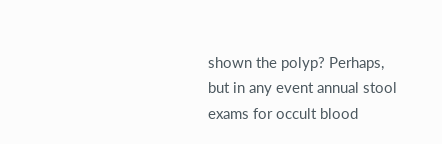shown the polyp? Perhaps, but in any event annual stool exams for occult blood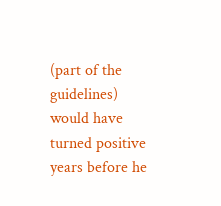(part of the guidelines) would have turned positive years before he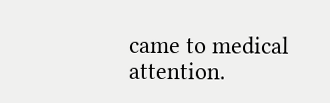came to medical attention.